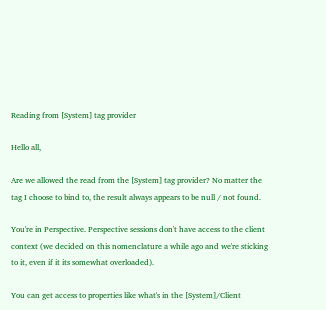Reading from [System] tag provider

Hello all,

Are we allowed the read from the [System] tag provider? No matter the tag I choose to bind to, the result always appears to be null / not found.

You're in Perspective. Perspective sessions don't have access to the client context (we decided on this nomenclature a while ago and we're sticking to it, even if it its somewhat overloaded).

You can get access to properties like what's in the [System]/Client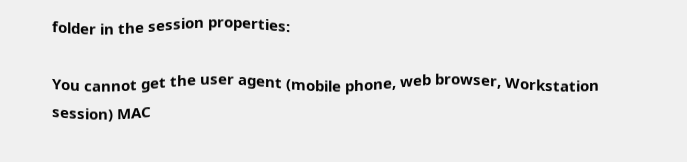folder in the session properties:

You cannot get the user agent (mobile phone, web browser, Workstation session) MAC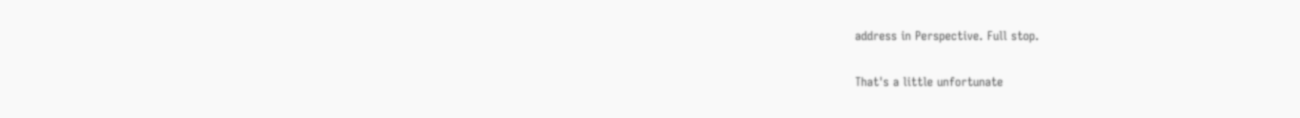address in Perspective. Full stop.

That's a little unfortunate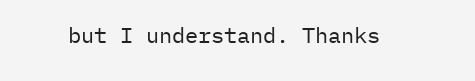but I understand. Thanks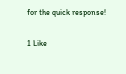for the quick response!

1 Like